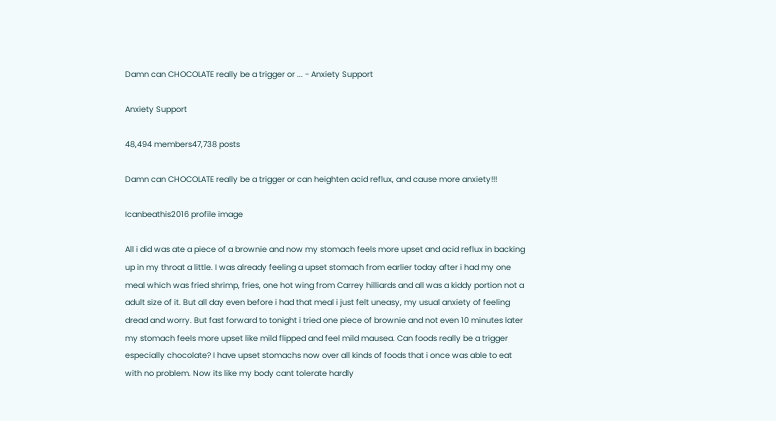Damn can CHOCOLATE really be a trigger or ... - Anxiety Support

Anxiety Support

48,494 members47,738 posts

Damn can CHOCOLATE really be a trigger or can heighten acid reflux, and cause more anxiety!!!

Icanbeathis2016 profile image

All i did was ate a piece of a brownie and now my stomach feels more upset and acid reflux in backing up in my throat a little. I was already feeling a upset stomach from earlier today after i had my one meal which was fried shrimp, fries, one hot wing from Carrey hilliards and all was a kiddy portion not a adult size of it. But all day even before i had that meal i just felt uneasy, my usual anxiety of feeling dread and worry. But fast forward to tonight i tried one piece of brownie and not even 10 minutes later my stomach feels more upset like mild flipped and feel mild mausea. Can foods really be a trigger especially chocolate? I have upset stomachs now over all kinds of foods that i once was able to eat with no problem. Now its like my body cant tolerate hardly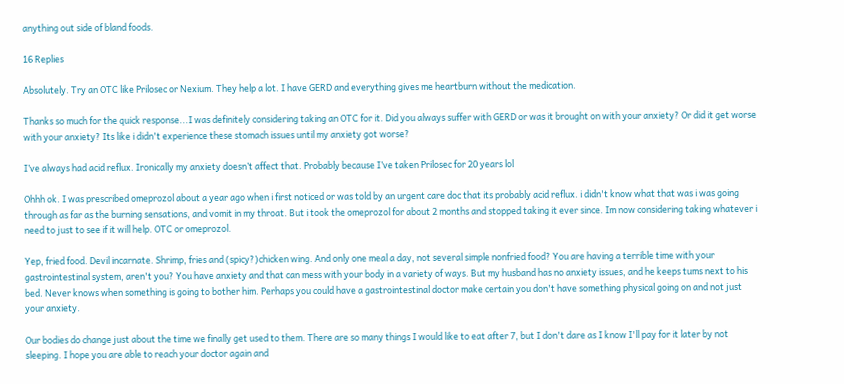anything out side of bland foods.

16 Replies

Absolutely. Try an OTC like Prilosec or Nexium. They help a lot. I have GERD and everything gives me heartburn without the medication.

Thanks so much for the quick response...I was definitely considering taking an OTC for it. Did you always suffer with GERD or was it brought on with your anxiety? Or did it get worse with your anxiety? Its like i didn't experience these stomach issues until my anxiety got worse?

I’ve always had acid reflux. Ironically my anxiety doesn’t affect that. Probably because I’ve taken Prilosec for 20 years lol

Ohhh ok. I was prescribed omeprozol about a year ago when i first noticed or was told by an urgent care doc that its probably acid reflux. i didn't know what that was i was going through as far as the burning sensations, and vomit in my throat. But i took the omeprozol for about 2 months and stopped taking it ever since. Im now considering taking whatever i need to just to see if it will help. OTC or omeprozol.

Yep, fried food. Devil incarnate. Shrimp, fries and (spicy?)chicken wing. And only one meal a day, not several simple nonfried food? You are having a terrible time with your gastrointestinal system, aren't you? You have anxiety and that can mess with your body in a variety of ways. But my husband has no anxiety issues, and he keeps tums next to his bed. Never knows when something is going to bother him. Perhaps you could have a gastrointestinal doctor make certain you don't have something physical going on and not just your anxiety.

Our bodies do change just about the time we finally get used to them. There are so many things I would like to eat after 7, but I don't dare as I know I'll pay for it later by not sleeping. I hope you are able to reach your doctor again and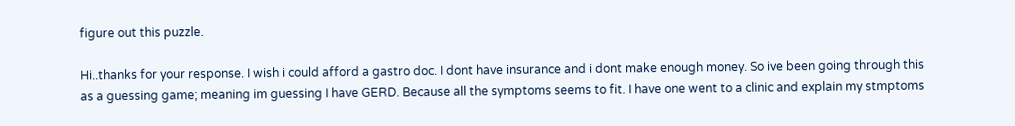figure out this puzzle.

Hi..thanks for your response. I wish i could afford a gastro doc. I dont have insurance and i dont make enough money. So ive been going through this as a guessing game; meaning im guessing I have GERD. Because all the symptoms seems to fit. I have one went to a clinic and explain my stmptoms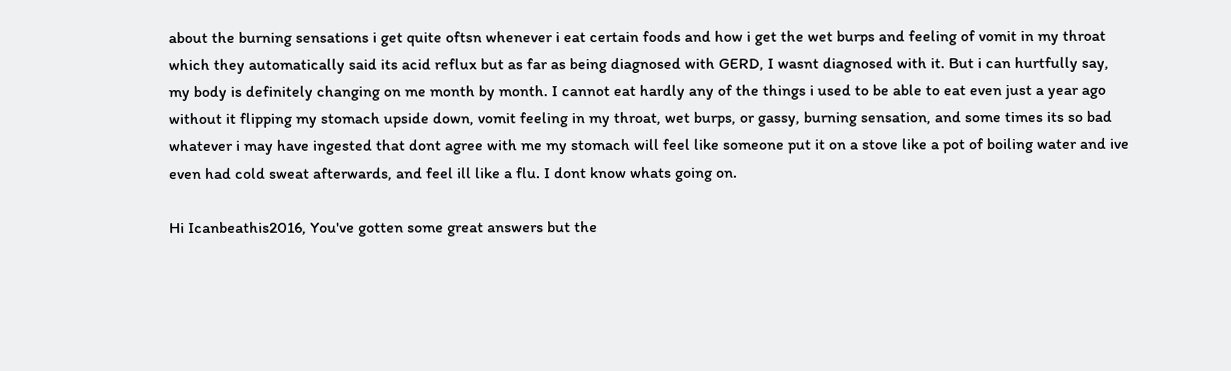about the burning sensations i get quite oftsn whenever i eat certain foods and how i get the wet burps and feeling of vomit in my throat which they automatically said its acid reflux but as far as being diagnosed with GERD, I wasnt diagnosed with it. But i can hurtfully say, my body is definitely changing on me month by month. I cannot eat hardly any of the things i used to be able to eat even just a year ago without it flipping my stomach upside down, vomit feeling in my throat, wet burps, or gassy, burning sensation, and some times its so bad whatever i may have ingested that dont agree with me my stomach will feel like someone put it on a stove like a pot of boiling water and ive even had cold sweat afterwards, and feel ill like a flu. I dont know whats going on.

Hi Icanbeathis2016, You've gotten some great answers but the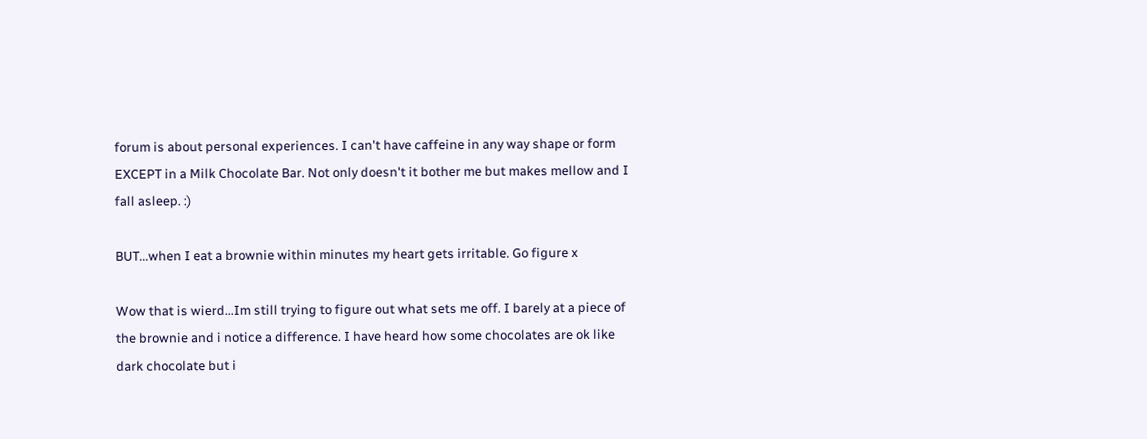forum is about personal experiences. I can't have caffeine in any way shape or form EXCEPT in a Milk Chocolate Bar. Not only doesn't it bother me but makes mellow and I fall asleep. :)

BUT...when I eat a brownie within minutes my heart gets irritable. Go figure x

Wow that is wierd...Im still trying to figure out what sets me off. I barely at a piece of the brownie and i notice a difference. I have heard how some chocolates are ok like dark chocolate but i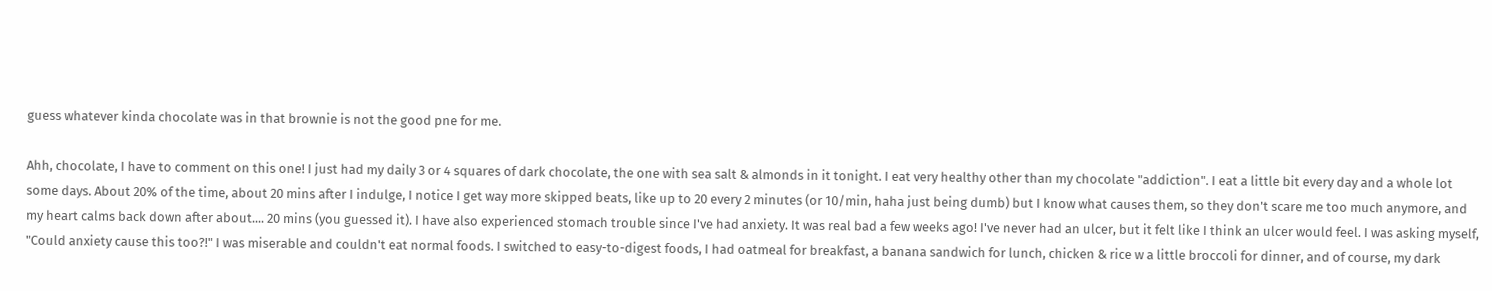guess whatever kinda chocolate was in that brownie is not the good pne for me.

Ahh, chocolate, I have to comment on this one! I just had my daily 3 or 4 squares of dark chocolate, the one with sea salt & almonds in it tonight. I eat very healthy other than my chocolate "addiction". I eat a little bit every day and a whole lot some days. About 20% of the time, about 20 mins after I indulge, I notice I get way more skipped beats, like up to 20 every 2 minutes (or 10/min, haha just being dumb) but I know what causes them, so they don't scare me too much anymore, and my heart calms back down after about.... 20 mins (you guessed it). I have also experienced stomach trouble since I've had anxiety. It was real bad a few weeks ago! I've never had an ulcer, but it felt like I think an ulcer would feel. I was asking myself, "Could anxiety cause this too?!" I was miserable and couldn't eat normal foods. I switched to easy-to-digest foods, I had oatmeal for breakfast, a banana sandwich for lunch, chicken & rice w a little broccoli for dinner, and of course, my dark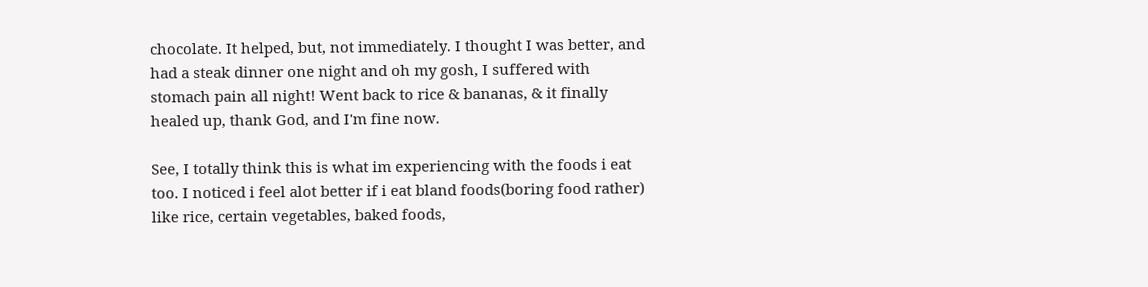chocolate. It helped, but, not immediately. I thought I was better, and had a steak dinner one night and oh my gosh, I suffered with stomach pain all night! Went back to rice & bananas, & it finally healed up, thank God, and I'm fine now.

See, I totally think this is what im experiencing with the foods i eat too. I noticed i feel alot better if i eat bland foods(boring food rather) like rice, certain vegetables, baked foods,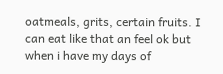oatmeals, grits, certain fruits. I can eat like that an feel ok but when i have my days of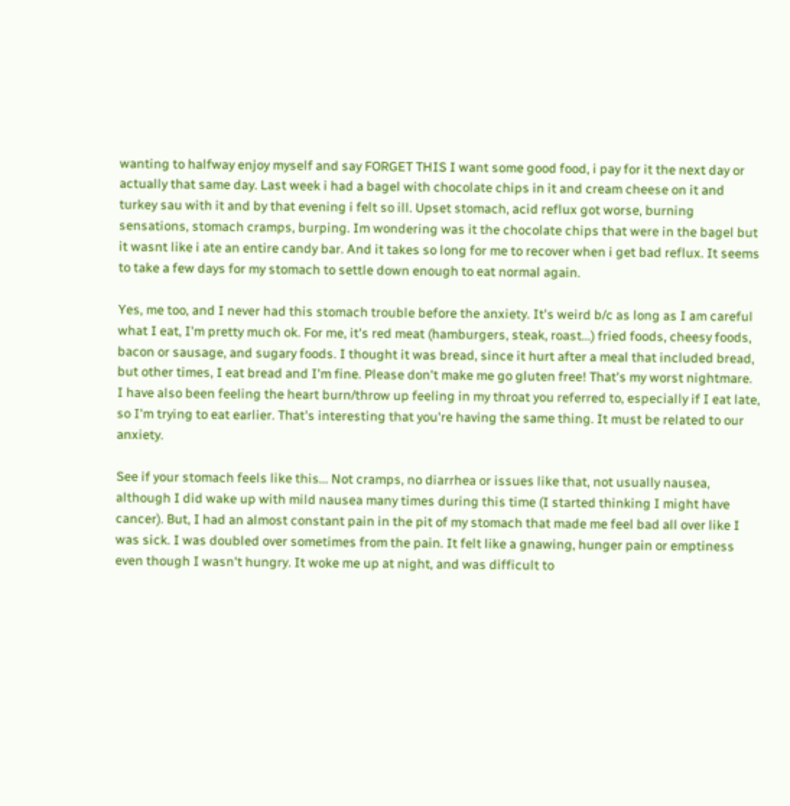wanting to halfway enjoy myself and say FORGET THIS I want some good food, i pay for it the next day or actually that same day. Last week i had a bagel with chocolate chips in it and cream cheese on it and turkey sau with it and by that evening i felt so ill. Upset stomach, acid reflux got worse, burning sensations, stomach cramps, burping. Im wondering was it the chocolate chips that were in the bagel but it wasnt like i ate an entire candy bar. And it takes so long for me to recover when i get bad reflux. It seems to take a few days for my stomach to settle down enough to eat normal again.

Yes, me too, and I never had this stomach trouble before the anxiety. It's weird b/c as long as I am careful what I eat, I'm pretty much ok. For me, it's red meat (hamburgers, steak, roast...) fried foods, cheesy foods, bacon or sausage, and sugary foods. I thought it was bread, since it hurt after a meal that included bread, but other times, I eat bread and I'm fine. Please don't make me go gluten free! That's my worst nightmare. I have also been feeling the heart burn/throw up feeling in my throat you referred to, especially if I eat late, so I'm trying to eat earlier. That's interesting that you're having the same thing. It must be related to our anxiety.

See if your stomach feels like this... Not cramps, no diarrhea or issues like that, not usually nausea, although I did wake up with mild nausea many times during this time (I started thinking I might have cancer). But, I had an almost constant pain in the pit of my stomach that made me feel bad all over like I was sick. I was doubled over sometimes from the pain. It felt like a gnawing, hunger pain or emptiness even though I wasn't hungry. It woke me up at night, and was difficult to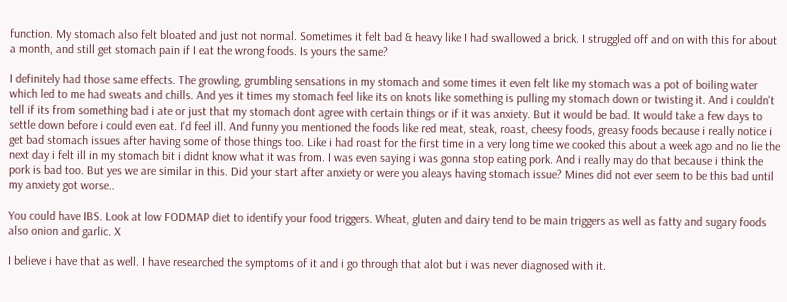function. My stomach also felt bloated and just not normal. Sometimes it felt bad & heavy like I had swallowed a brick. I struggled off and on with this for about a month, and still get stomach pain if I eat the wrong foods. Is yours the same?

I definitely had those same effects. The growling, grumbling sensations in my stomach and some times it even felt like my stomach was a pot of boiling water which led to me had sweats and chills. And yes it times my stomach feel like its on knots like something is pulling my stomach down or twisting it. And i couldn't tell if its from something bad i ate or just that my stomach dont agree with certain things or if it was anxiety. But it would be bad. It would take a few days to settle down before i could even eat. I'd feel ill. And funny you mentioned the foods like red meat, steak, roast, cheesy foods, greasy foods because i really notice i get bad stomach issues after having some of those things too. Like i had roast for the first time in a very long time we cooked this about a week ago and no lie the next day i felt ill in my stomach bit i didnt know what it was from. I was even saying i was gonna stop eating pork. And i really may do that because i think the pork is bad too. But yes we are similar in this. Did your start after anxiety or were you aleays having stomach issue? Mines did not ever seem to be this bad until my anxiety got worse..

You could have IBS. Look at low FODMAP diet to identify your food triggers. Wheat, gluten and dairy tend to be main triggers as well as fatty and sugary foods also onion and garlic. X

I believe i have that as well. I have researched the symptoms of it and i go through that alot but i was never diagnosed with it.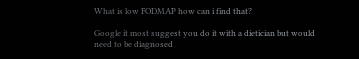What is low FODMAP how can i find that?

Google it most suggest you do it with a dietician but would need to be diagnosed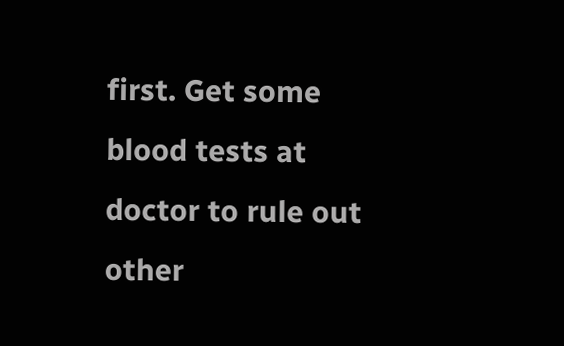first. Get some blood tests at doctor to rule out other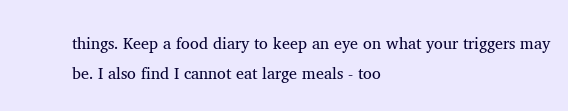things. Keep a food diary to keep an eye on what your triggers may be. I also find I cannot eat large meals - too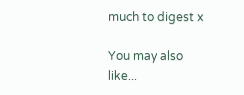much to digest x

You may also like...